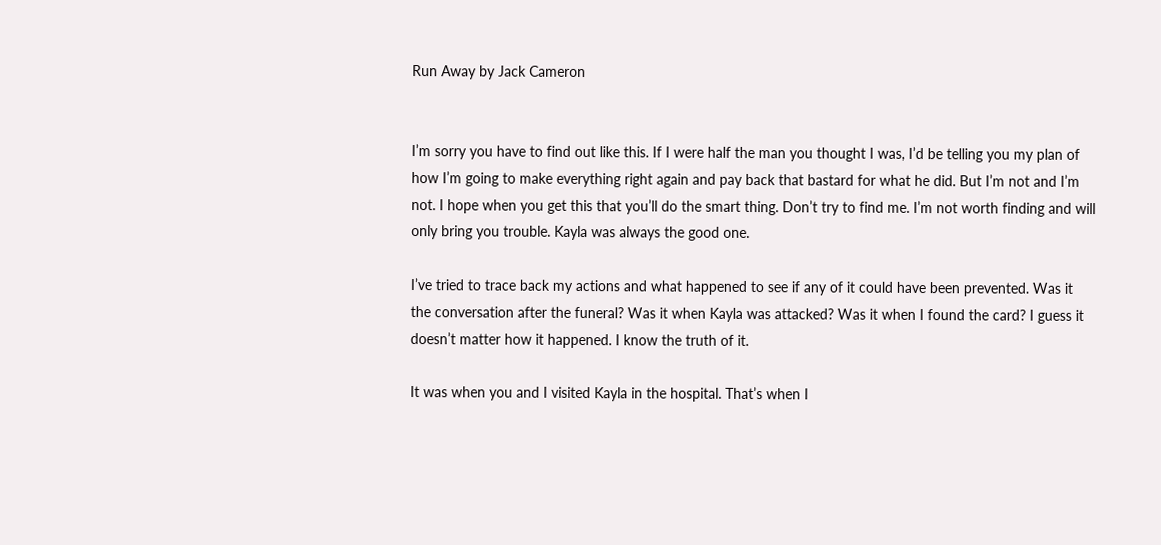Run Away by Jack Cameron


I’m sorry you have to find out like this. If I were half the man you thought I was, I’d be telling you my plan of how I’m going to make everything right again and pay back that bastard for what he did. But I’m not and I’m not. I hope when you get this that you’ll do the smart thing. Don’t try to find me. I’m not worth finding and will only bring you trouble. Kayla was always the good one.

I’ve tried to trace back my actions and what happened to see if any of it could have been prevented. Was it the conversation after the funeral? Was it when Kayla was attacked? Was it when I found the card? I guess it doesn’t matter how it happened. I know the truth of it.

It was when you and I visited Kayla in the hospital. That’s when I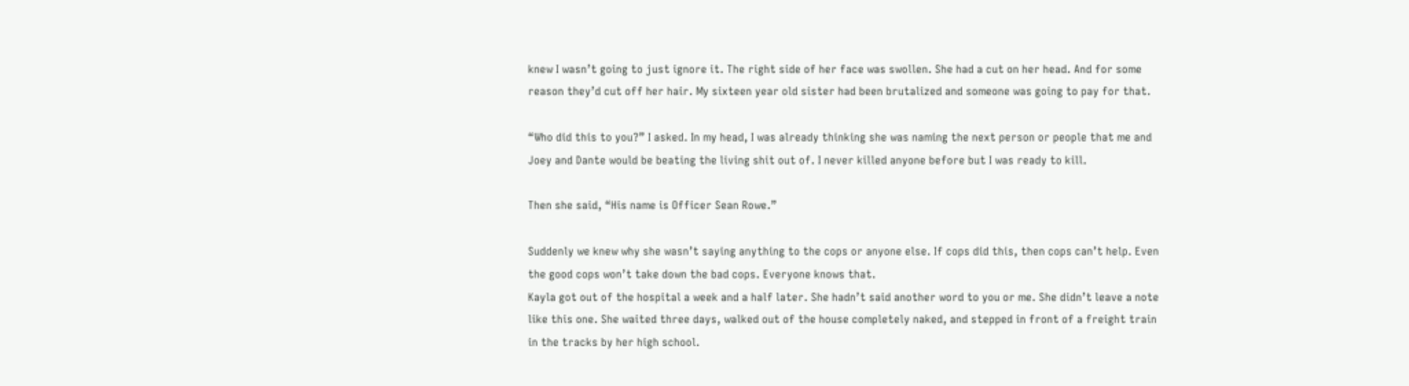knew I wasn’t going to just ignore it. The right side of her face was swollen. She had a cut on her head. And for some reason they’d cut off her hair. My sixteen year old sister had been brutalized and someone was going to pay for that.

“Who did this to you?” I asked. In my head, I was already thinking she was naming the next person or people that me and Joey and Dante would be beating the living shit out of. I never killed anyone before but I was ready to kill.

Then she said, “His name is Officer Sean Rowe.”

Suddenly we knew why she wasn’t saying anything to the cops or anyone else. If cops did this, then cops can’t help. Even the good cops won’t take down the bad cops. Everyone knows that.
Kayla got out of the hospital a week and a half later. She hadn’t said another word to you or me. She didn’t leave a note like this one. She waited three days, walked out of the house completely naked, and stepped in front of a freight train in the tracks by her high school.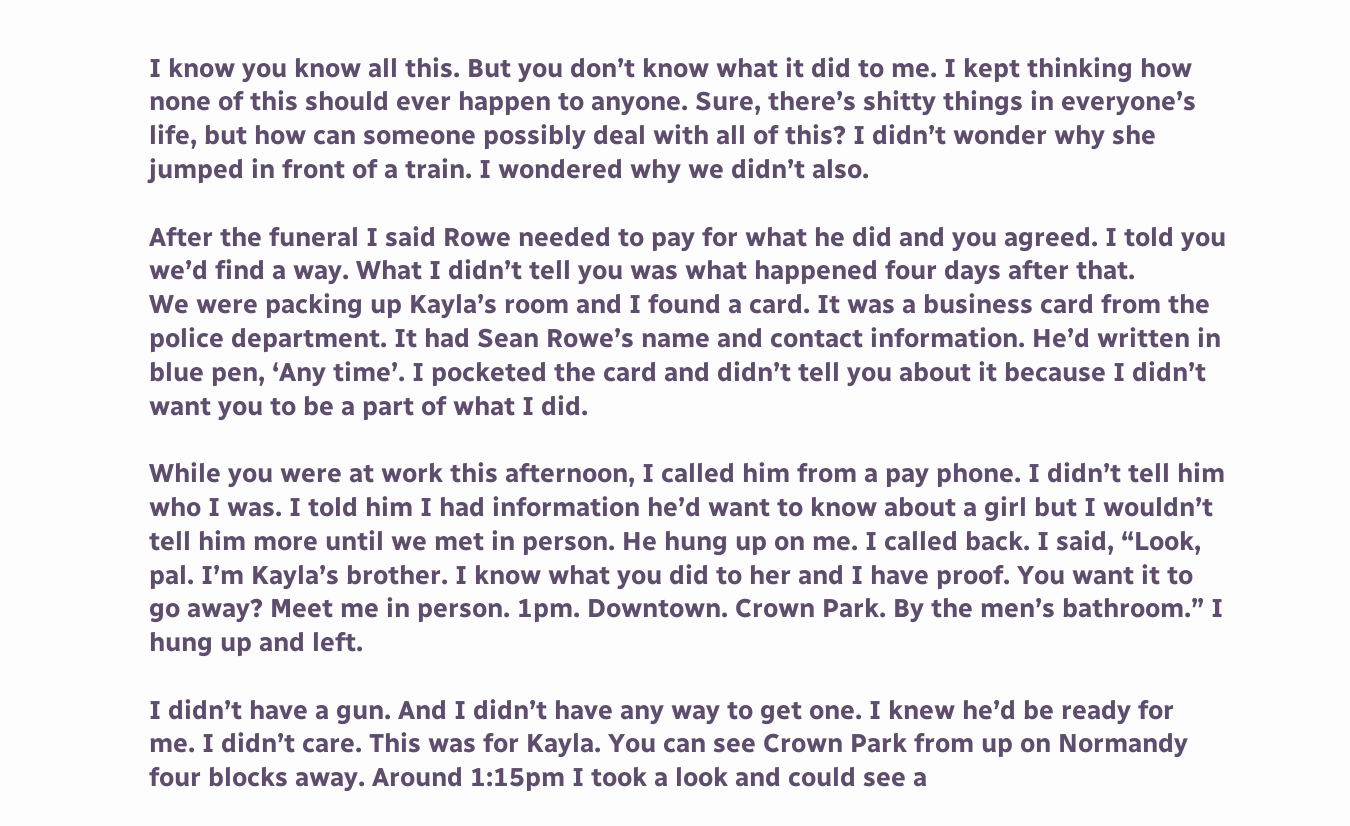I know you know all this. But you don’t know what it did to me. I kept thinking how none of this should ever happen to anyone. Sure, there’s shitty things in everyone’s life, but how can someone possibly deal with all of this? I didn’t wonder why she jumped in front of a train. I wondered why we didn’t also.

After the funeral I said Rowe needed to pay for what he did and you agreed. I told you we’d find a way. What I didn’t tell you was what happened four days after that.
We were packing up Kayla’s room and I found a card. It was a business card from the police department. It had Sean Rowe’s name and contact information. He’d written in blue pen, ‘Any time’. I pocketed the card and didn’t tell you about it because I didn’t want you to be a part of what I did.

While you were at work this afternoon, I called him from a pay phone. I didn’t tell him who I was. I told him I had information he’d want to know about a girl but I wouldn’t tell him more until we met in person. He hung up on me. I called back. I said, “Look, pal. I’m Kayla’s brother. I know what you did to her and I have proof. You want it to go away? Meet me in person. 1pm. Downtown. Crown Park. By the men’s bathroom.” I hung up and left.

I didn’t have a gun. And I didn’t have any way to get one. I knew he’d be ready for me. I didn’t care. This was for Kayla. You can see Crown Park from up on Normandy four blocks away. Around 1:15pm I took a look and could see a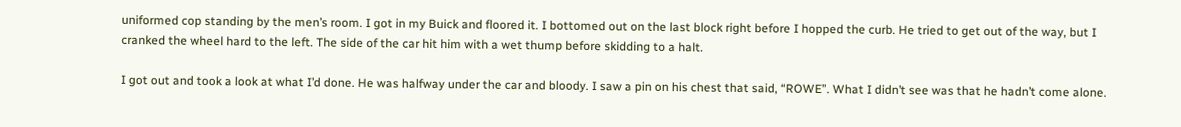uniformed cop standing by the men’s room. I got in my Buick and floored it. I bottomed out on the last block right before I hopped the curb. He tried to get out of the way, but I cranked the wheel hard to the left. The side of the car hit him with a wet thump before skidding to a halt.

I got out and took a look at what I’d done. He was halfway under the car and bloody. I saw a pin on his chest that said, “ROWE”. What I didn’t see was that he hadn’t come alone.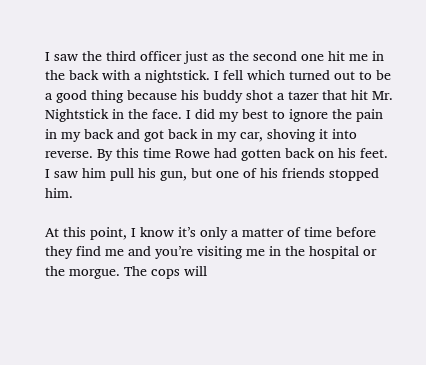I saw the third officer just as the second one hit me in the back with a nightstick. I fell which turned out to be a good thing because his buddy shot a tazer that hit Mr. Nightstick in the face. I did my best to ignore the pain in my back and got back in my car, shoving it into reverse. By this time Rowe had gotten back on his feet. I saw him pull his gun, but one of his friends stopped him.

At this point, I know it’s only a matter of time before they find me and you’re visiting me in the hospital or the morgue. The cops will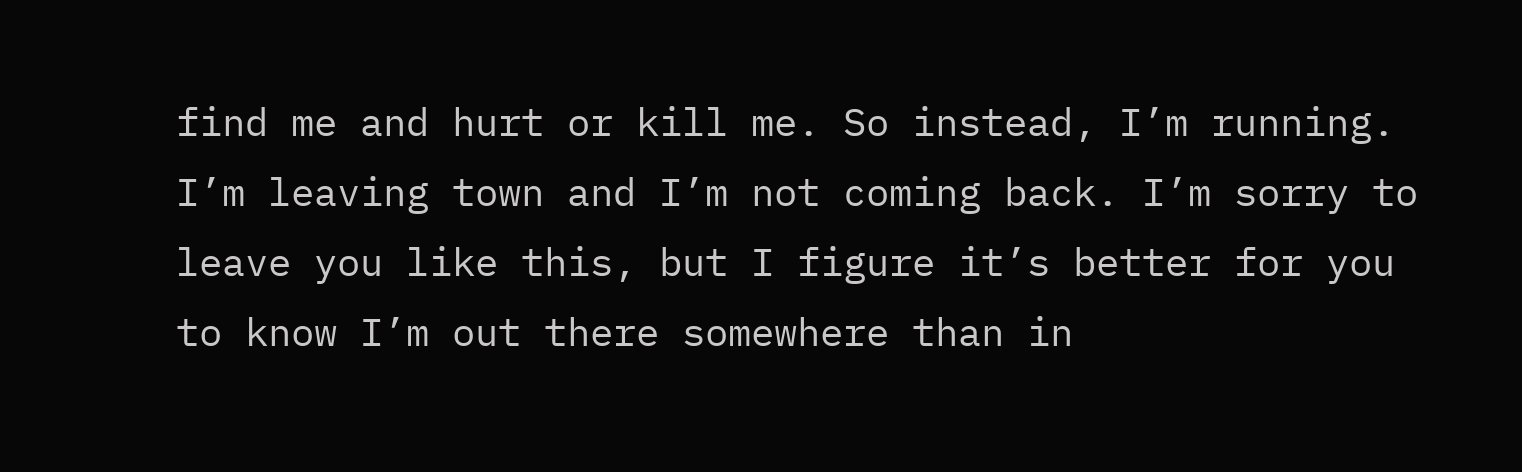find me and hurt or kill me. So instead, I’m running. I’m leaving town and I’m not coming back. I’m sorry to leave you like this, but I figure it’s better for you to know I’m out there somewhere than in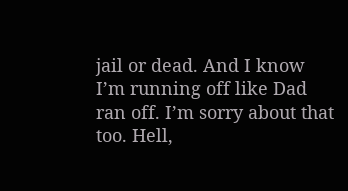jail or dead. And I know I’m running off like Dad ran off. I’m sorry about that too. Hell,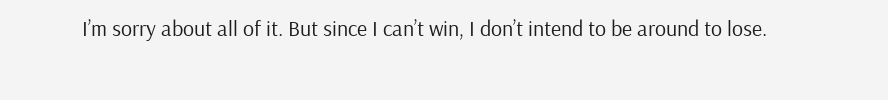I’m sorry about all of it. But since I can’t win, I don’t intend to be around to lose.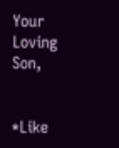Your Loving Son,


*Like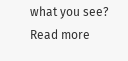what you see? Read more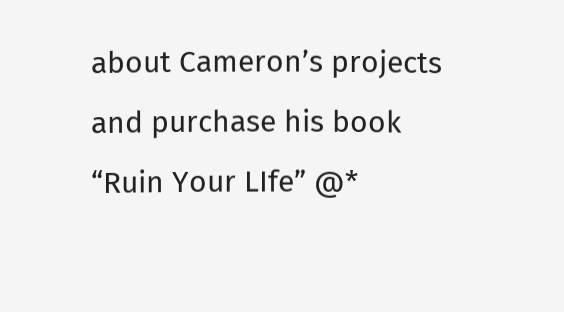about Cameron’s projects and purchase his book “Ruin Your LIfe” @*